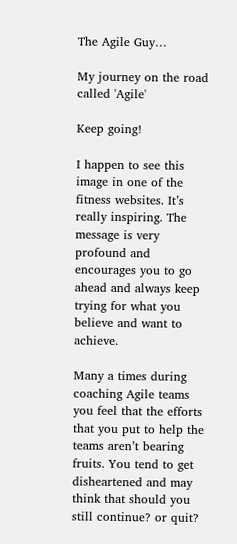The Agile Guy…

My journey on the road called 'Agile'

Keep going!

I happen to see this image in one of the fitness websites. It’s really inspiring. The message is very profound and encourages you to go ahead and always keep trying for what you believe and want to achieve.

Many a times during coaching Agile teams you feel that the efforts that you put to help the teams aren’t bearing fruits. You tend to get disheartened and may think that should you still continue? or quit?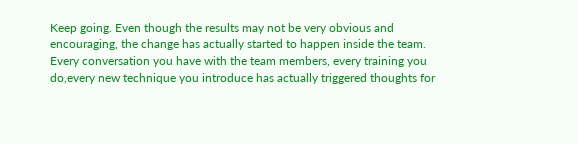Keep going. Even though the results may not be very obvious and encouraging, the change has actually started to happen inside the team. Every conversation you have with the team members, every training you do,every new technique you introduce has actually triggered thoughts for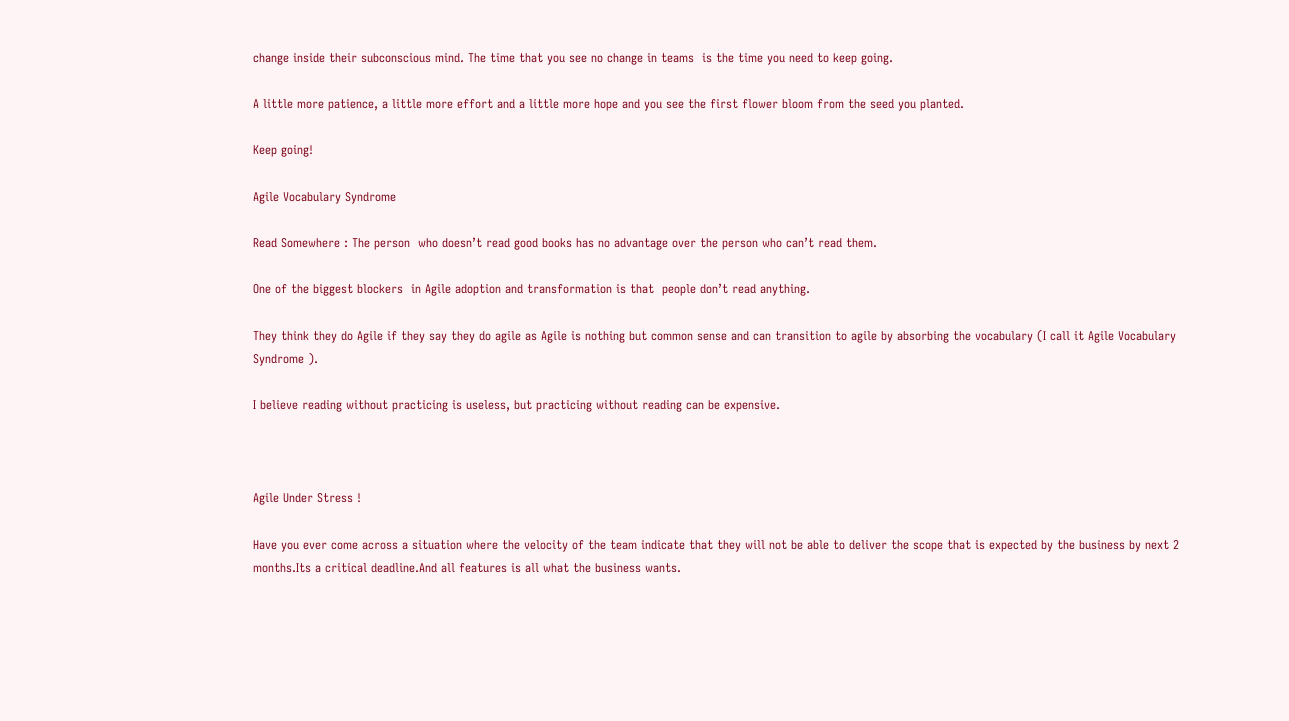change inside their subconscious mind. The time that you see no change in teams  is the time you need to keep going.

A little more patience, a little more effort and a little more hope and you see the first flower bloom from the seed you planted.

Keep going!

Agile Vocabulary Syndrome

Read Somewhere : The person  who doesn’t read good books has no advantage over the person who can’t read them.

One of the biggest blockers  in Agile adoption and transformation is that  people don’t read anything.

They think they do Agile if they say they do agile as Agile is nothing but common sense and can transition to agile by absorbing the vocabulary (I call it Agile Vocabulary Syndrome ).

I believe reading without practicing is useless, but practicing without reading can be expensive.



Agile Under Stress !

Have you ever come across a situation where the velocity of the team indicate that they will not be able to deliver the scope that is expected by the business by next 2 months.Its a critical deadline.And all features is all what the business wants.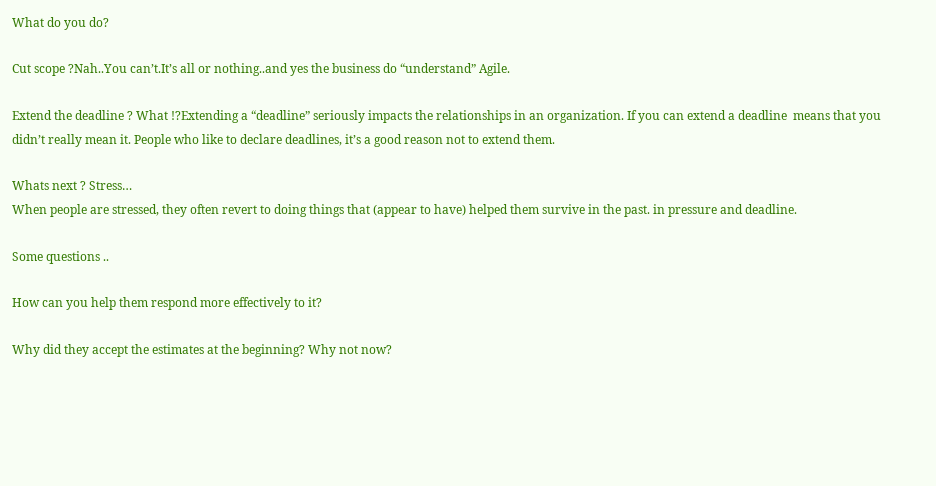What do you do?

Cut scope ?Nah..You can’t.It’s all or nothing..and yes the business do “understand” Agile.

Extend the deadline ? What !?Extending a “deadline” seriously impacts the relationships in an organization. If you can extend a deadline  means that you didn’t really mean it. People who like to declare deadlines, it’s a good reason not to extend them.

Whats next ? Stress…
When people are stressed, they often revert to doing things that (appear to have) helped them survive in the past. in pressure and deadline.

Some questions ..

How can you help them respond more effectively to it?

Why did they accept the estimates at the beginning? Why not now?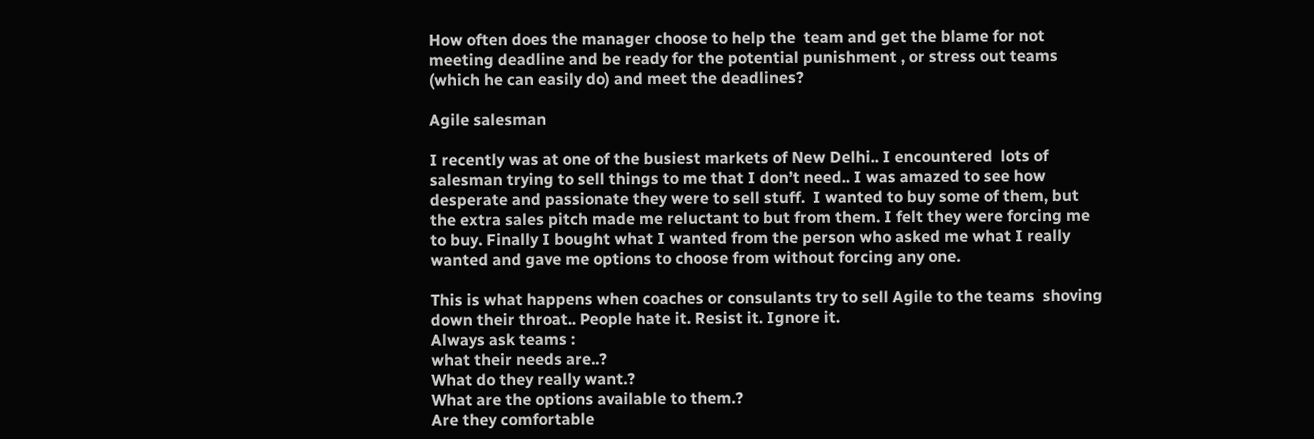How often does the manager choose to help the  team and get the blame for not meeting deadline and be ready for the potential punishment , or stress out teams (which he can easily do) and meet the deadlines?

Agile salesman

I recently was at one of the busiest markets of New Delhi.. I encountered  lots of salesman trying to sell things to me that I don’t need.. I was amazed to see how desperate and passionate they were to sell stuff.  I wanted to buy some of them, but the extra sales pitch made me reluctant to but from them. I felt they were forcing me to buy. Finally I bought what I wanted from the person who asked me what I really wanted and gave me options to choose from without forcing any one.

This is what happens when coaches or consulants try to sell Agile to the teams  shoving down their throat.. People hate it. Resist it. Ignore it.
Always ask teams :
what their needs are..?
What do they really want.?
What are the options available to them.?
Are they comfortable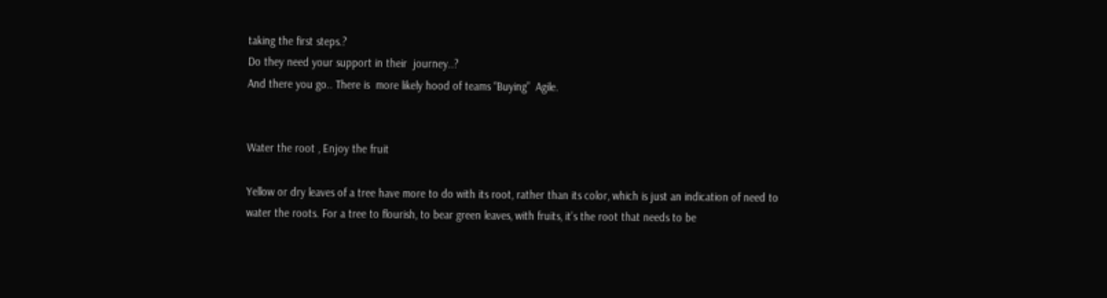taking the first steps.?
Do they need your support in their  journey..?
And there you go.. There is  more likely hood of teams “Buying”  Agile.


Water the root , Enjoy the fruit

Yellow or dry leaves of a tree have more to do with its root, rather than its color, which is just an indication of need to water the roots. For a tree to flourish, to bear green leaves, with fruits, it’s the root that needs to be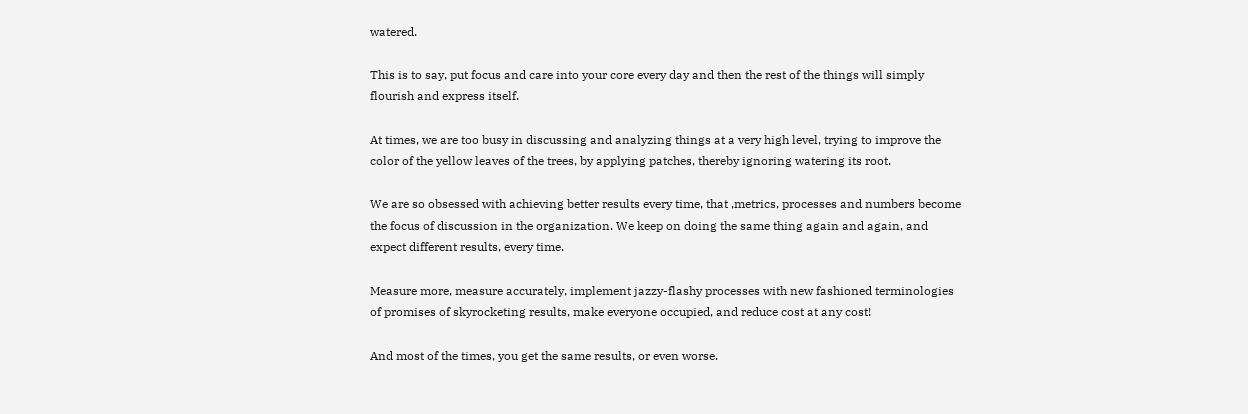watered.

This is to say, put focus and care into your core every day and then the rest of the things will simply flourish and express itself.

At times, we are too busy in discussing and analyzing things at a very high level, trying to improve the color of the yellow leaves of the trees, by applying patches, thereby ignoring watering its root.

We are so obsessed with achieving better results every time, that ,metrics, processes and numbers become the focus of discussion in the organization. We keep on doing the same thing again and again, and expect different results, every time.

Measure more, measure accurately, implement jazzy-flashy processes with new fashioned terminologies of promises of skyrocketing results, make everyone occupied, and reduce cost at any cost!

And most of the times, you get the same results, or even worse.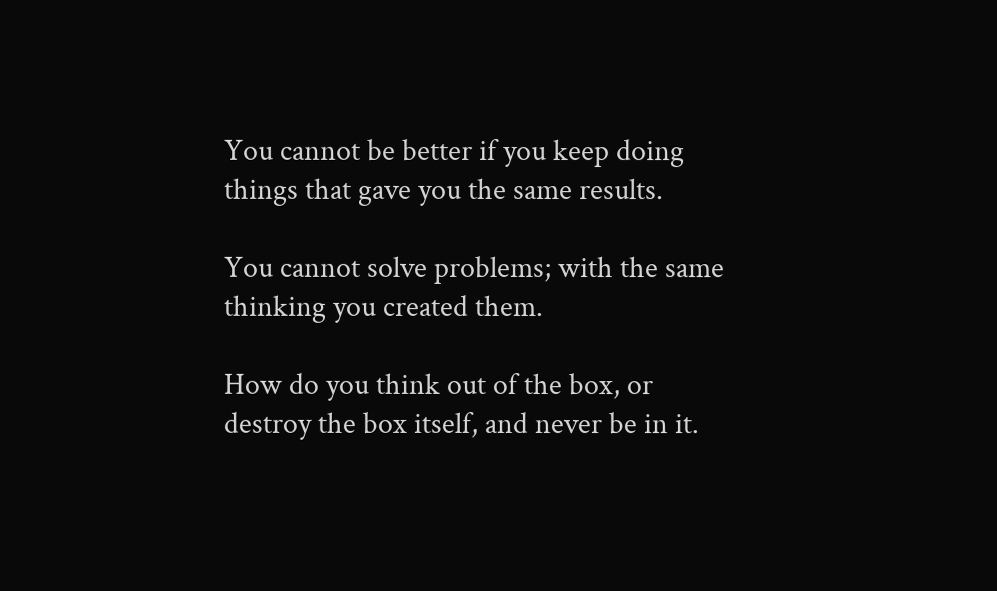You cannot be better if you keep doing things that gave you the same results.

You cannot solve problems; with the same thinking you created them.

How do you think out of the box, or destroy the box itself, and never be in it.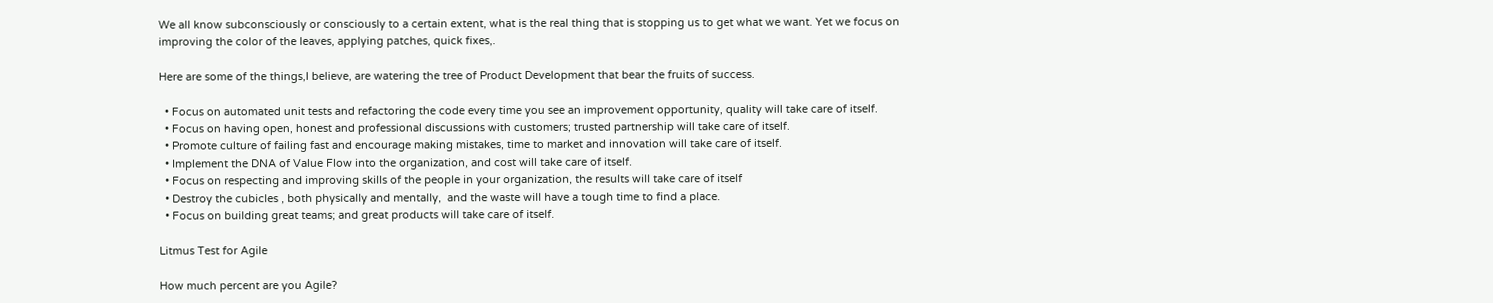We all know subconsciously or consciously to a certain extent, what is the real thing that is stopping us to get what we want. Yet we focus on improving the color of the leaves, applying patches, quick fixes,.

Here are some of the things,I believe, are watering the tree of Product Development that bear the fruits of success.

  • Focus on automated unit tests and refactoring the code every time you see an improvement opportunity, quality will take care of itself.
  • Focus on having open, honest and professional discussions with customers; trusted partnership will take care of itself.
  • Promote culture of failing fast and encourage making mistakes, time to market and innovation will take care of itself.
  • Implement the DNA of Value Flow into the organization, and cost will take care of itself.
  • Focus on respecting and improving skills of the people in your organization, the results will take care of itself
  • Destroy the cubicles , both physically and mentally,  and the waste will have a tough time to find a place.
  • Focus on building great teams; and great products will take care of itself.

Litmus Test for Agile

How much percent are you Agile?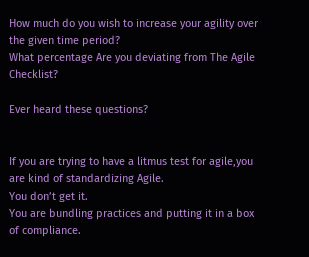How much do you wish to increase your agility over the given time period?
What percentage Are you deviating from The Agile Checklist?

Ever heard these questions?


If you are trying to have a litmus test for agile,you are kind of standardizing Agile.
You don’t get it.
You are bundling practices and putting it in a box of compliance.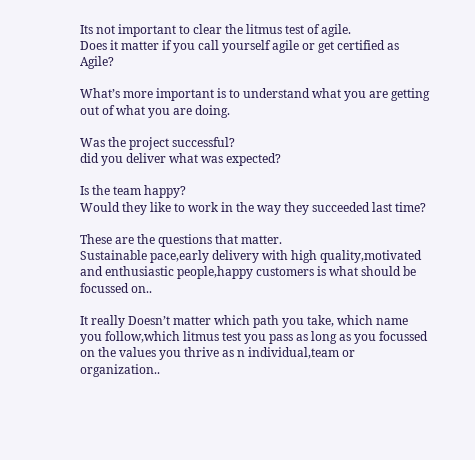Its not important to clear the litmus test of agile.
Does it matter if you call yourself agile or get certified as Agile?

What’s more important is to understand what you are getting out of what you are doing.

Was the project successful?
did you deliver what was expected?

Is the team happy?
Would they like to work in the way they succeeded last time?

These are the questions that matter.
Sustainable pace,early delivery with high quality,motivated and enthusiastic people,happy customers is what should be focussed on..

It really Doesn’t matter which path you take, which name you follow,which litmus test you pass as long as you focussed on the values you thrive as n individual,team or organization..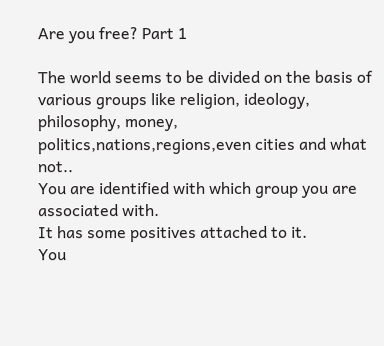Are you free? Part 1

The world seems to be divided on the basis of various groups like religion, ideology, philosophy, money, politics,nations,regions,even cities and what not..
You are identified with which group you are associated with.
It has some positives attached to it.
You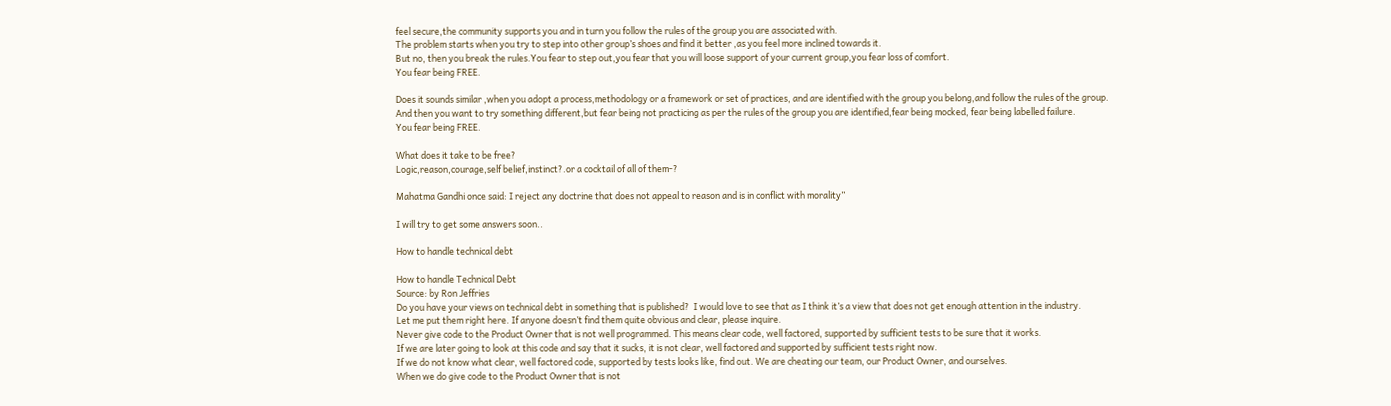feel secure,the community supports you and in turn you follow the rules of the group you are associated with.
The problem starts when you try to step into other group’s shoes and find it better ,as you feel more inclined towards it.
But no, then you break the rules.You fear to step out,you fear that you will loose support of your current group,you fear loss of comfort.
You fear being FREE.

Does it sounds similar ,when you adopt a process,methodology or a framework or set of practices, and are identified with the group you belong,and follow the rules of the group.
And then you want to try something different,but fear being not practicing as per the rules of the group you are identified,fear being mocked, fear being labelled failure.
You fear being FREE.

What does it take to be free?
Logic,reason,courage,self belief,instinct?.or a cocktail of all of them-?

Mahatma Gandhi once said: I reject any doctrine that does not appeal to reason and is in conflict with morality”

I will try to get some answers soon..

How to handle technical debt

How to handle Technical Debt
Source: by Ron Jeffries
Do you have your views on technical debt in something that is published?  I would love to see that as I think it’s a view that does not get enough attention in the industry.
Let me put them right here. If anyone doesn’t find them quite obvious and clear, please inquire.
Never give code to the Product Owner that is not well programmed. This means clear code, well factored, supported by sufficient tests to be sure that it works.
If we are later going to look at this code and say that it sucks, it is not clear, well factored and supported by sufficient tests right now.
If we do not know what clear, well factored code, supported by tests looks like, find out. We are cheating our team, our Product Owner, and ourselves.
When we do give code to the Product Owner that is not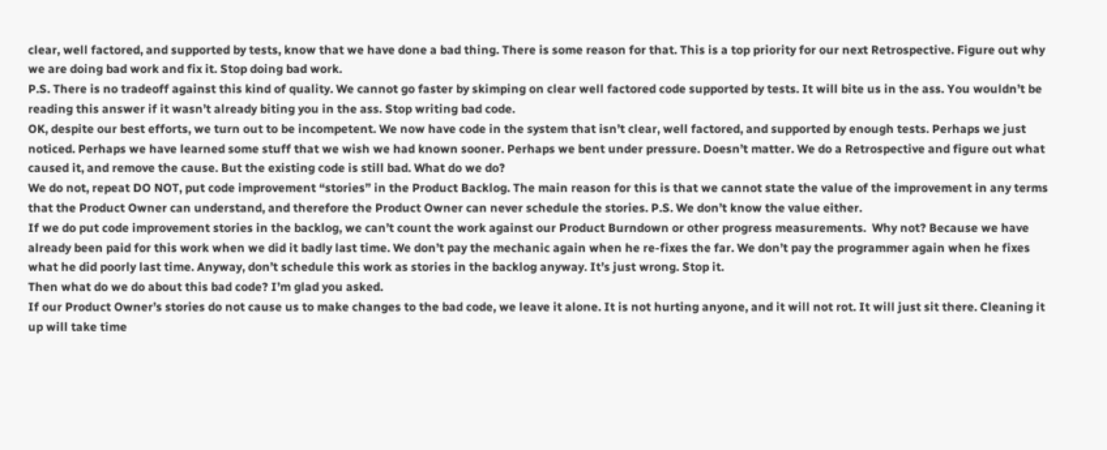clear, well factored, and supported by tests, know that we have done a bad thing. There is some reason for that. This is a top priority for our next Retrospective. Figure out why we are doing bad work and fix it. Stop doing bad work.
P.S. There is no tradeoff against this kind of quality. We cannot go faster by skimping on clear well factored code supported by tests. It will bite us in the ass. You wouldn’t be reading this answer if it wasn’t already biting you in the ass. Stop writing bad code.
OK, despite our best efforts, we turn out to be incompetent. We now have code in the system that isn’t clear, well factored, and supported by enough tests. Perhaps we just noticed. Perhaps we have learned some stuff that we wish we had known sooner. Perhaps we bent under pressure. Doesn’t matter. We do a Retrospective and figure out what caused it, and remove the cause. But the existing code is still bad. What do we do?
We do not, repeat DO NOT, put code improvement “stories” in the Product Backlog. The main reason for this is that we cannot state the value of the improvement in any terms that the Product Owner can understand, and therefore the Product Owner can never schedule the stories. P.S. We don’t know the value either.
If we do put code improvement stories in the backlog, we can’t count the work against our Product Burndown or other progress measurements.  Why not? Because we have already been paid for this work when we did it badly last time. We don’t pay the mechanic again when he re-fixes the far. We don’t pay the programmer again when he fixes what he did poorly last time. Anyway, don’t schedule this work as stories in the backlog anyway. It’s just wrong. Stop it.
Then what do we do about this bad code? I’m glad you asked.
If our Product Owner’s stories do not cause us to make changes to the bad code, we leave it alone. It is not hurting anyone, and it will not rot. It will just sit there. Cleaning it up will take time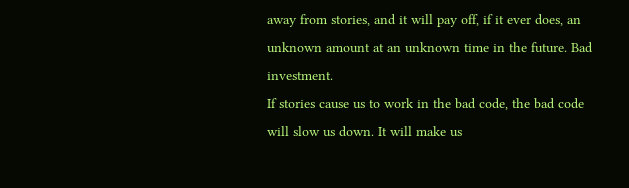away from stories, and it will pay off, if it ever does, an unknown amount at an unknown time in the future. Bad investment.
If stories cause us to work in the bad code, the bad code will slow us down. It will make us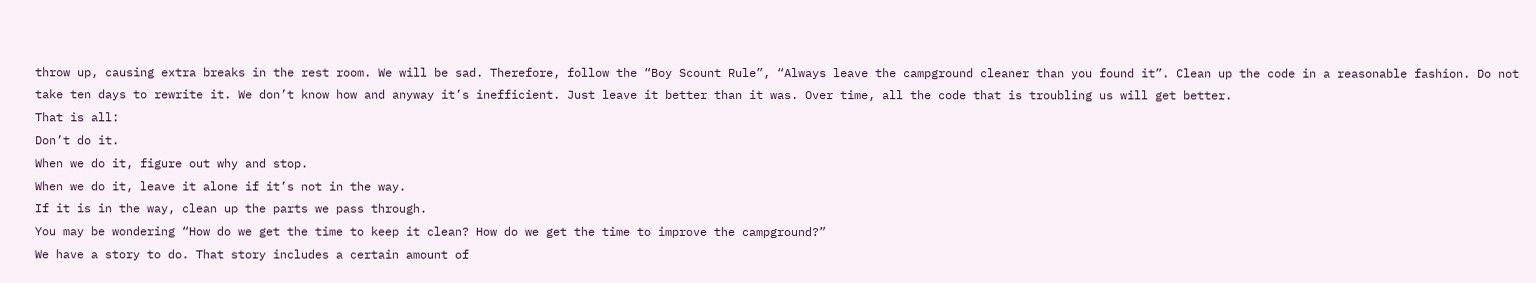throw up, causing extra breaks in the rest room. We will be sad. Therefore, follow the “Boy Scount Rule”, “Always leave the campground cleaner than you found it”. Clean up the code in a reasonable fashion. Do not take ten days to rewrite it. We don’t know how and anyway it’s inefficient. Just leave it better than it was. Over time, all the code that is troubling us will get better.
That is all:
Don’t do it.
When we do it, figure out why and stop.
When we do it, leave it alone if it’s not in the way.
If it is in the way, clean up the parts we pass through.
You may be wondering “How do we get the time to keep it clean? How do we get the time to improve the campground?”
We have a story to do. That story includes a certain amount of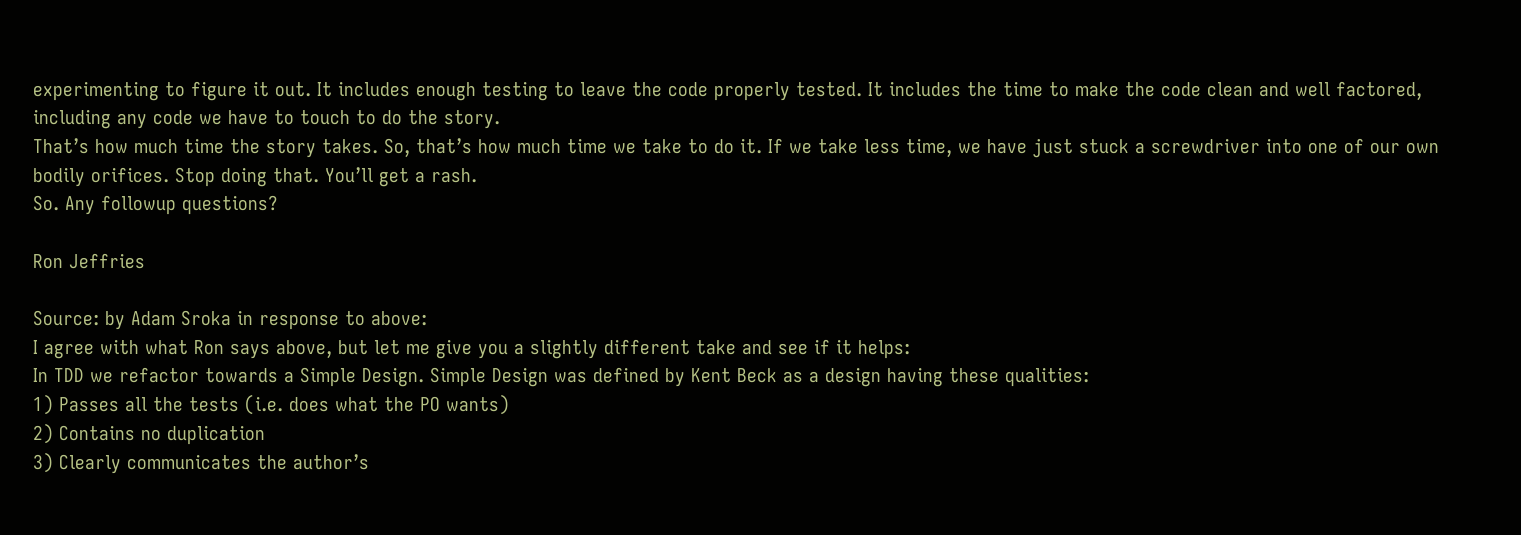experimenting to figure it out. It includes enough testing to leave the code properly tested. It includes the time to make the code clean and well factored, including any code we have to touch to do the story.
That’s how much time the story takes. So, that’s how much time we take to do it. If we take less time, we have just stuck a screwdriver into one of our own bodily orifices. Stop doing that. You’ll get a rash.
So. Any followup questions?

Ron Jeffries

Source: by Adam Sroka in response to above:
I agree with what Ron says above, but let me give you a slightly different take and see if it helps:
In TDD we refactor towards a Simple Design. Simple Design was defined by Kent Beck as a design having these qualities:
1) Passes all the tests (i.e. does what the PO wants)
2) Contains no duplication
3) Clearly communicates the author’s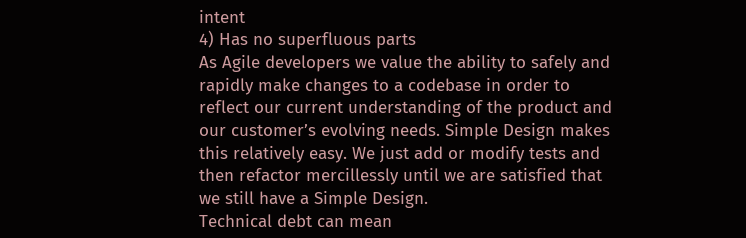intent
4) Has no superfluous parts
As Agile developers we value the ability to safely and rapidly make changes to a codebase in order to reflect our current understanding of the product and our customer’s evolving needs. Simple Design makes this relatively easy. We just add or modify tests and then refactor mercillessly until we are satisfied that we still have a Simple Design.
Technical debt can mean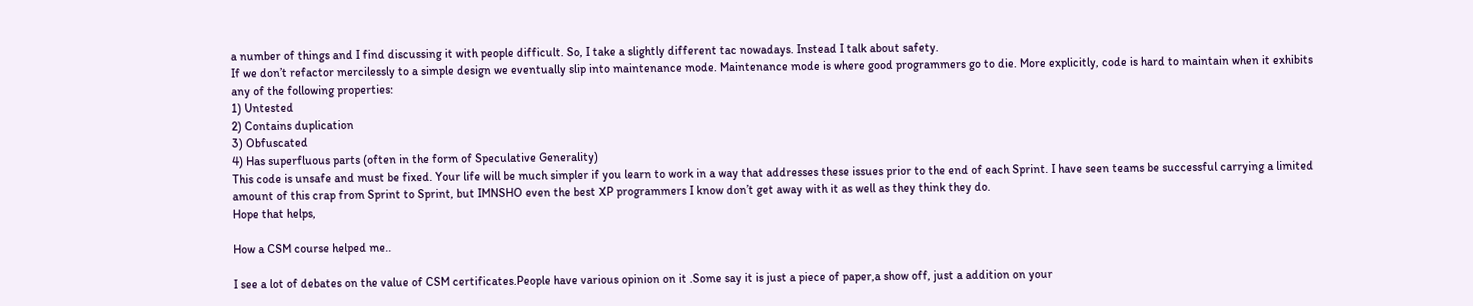a number of things and I find discussing it with people difficult. So, I take a slightly different tac nowadays. Instead I talk about safety.
If we don’t refactor mercilessly to a simple design we eventually slip into maintenance mode. Maintenance mode is where good programmers go to die. More explicitly, code is hard to maintain when it exhibits any of the following properties:
1) Untested
2) Contains duplication
3) Obfuscated
4) Has superfluous parts (often in the form of Speculative Generality)
This code is unsafe and must be fixed. Your life will be much simpler if you learn to work in a way that addresses these issues prior to the end of each Sprint. I have seen teams be successful carrying a limited amount of this crap from Sprint to Sprint, but IMNSHO even the best XP programmers I know don’t get away with it as well as they think they do.
Hope that helps,

How a CSM course helped me..

I see a lot of debates on the value of CSM certificates.People have various opinion on it .Some say it is just a piece of paper,a show off, just a addition on your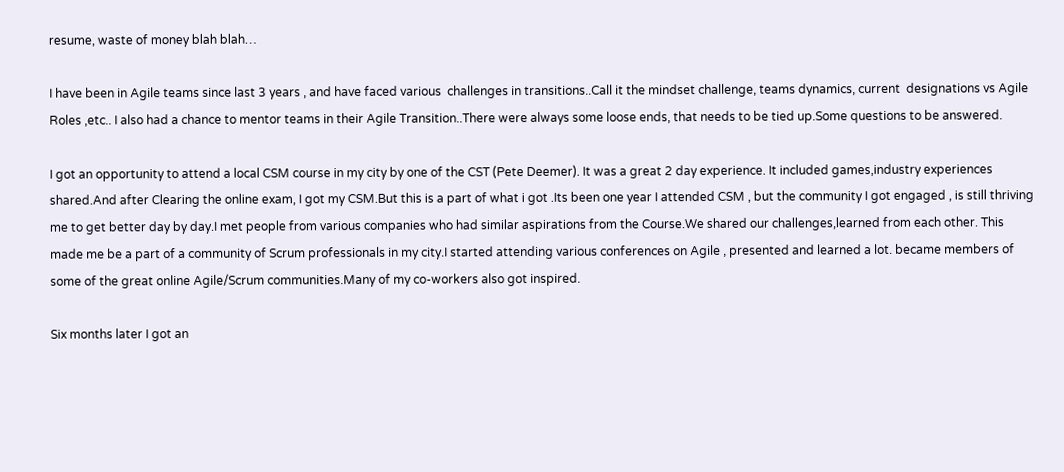resume, waste of money blah blah…

I have been in Agile teams since last 3 years , and have faced various  challenges in transitions..Call it the mindset challenge, teams dynamics, current  designations vs Agile Roles ,etc.. I also had a chance to mentor teams in their Agile Transition..There were always some loose ends, that needs to be tied up.Some questions to be answered.

I got an opportunity to attend a local CSM course in my city by one of the CST (Pete Deemer). It was a great 2 day experience. It included games,industry experiences shared.And after Clearing the online exam, I got my CSM.But this is a part of what i got .Its been one year I attended CSM , but the community I got engaged , is still thriving me to get better day by day.I met people from various companies who had similar aspirations from the Course.We shared our challenges,learned from each other. This made me be a part of a community of Scrum professionals in my city.I started attending various conferences on Agile , presented and learned a lot. became members of some of the great online Agile/Scrum communities.Many of my co-workers also got inspired.

Six months later I got an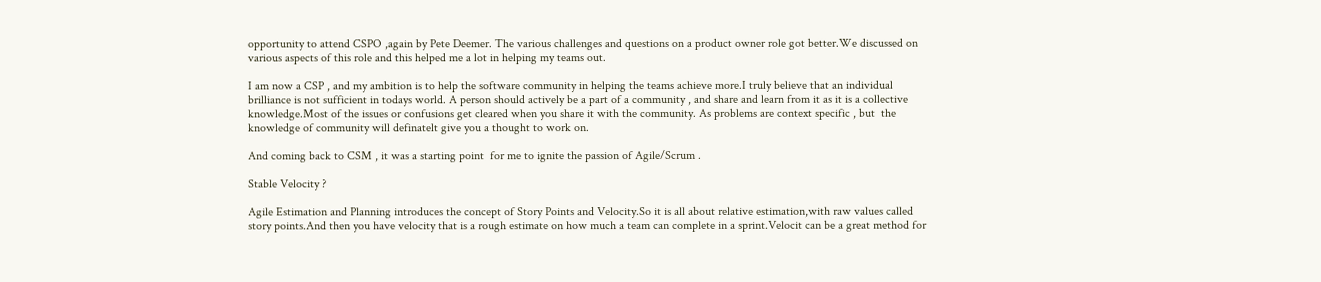opportunity to attend CSPO ,again by Pete Deemer. The various challenges and questions on a product owner role got better.We discussed on various aspects of this role and this helped me a lot in helping my teams out.

I am now a CSP , and my ambition is to help the software community in helping the teams achieve more.I truly believe that an individual brilliance is not sufficient in todays world. A person should actively be a part of a community , and share and learn from it as it is a collective knowledge.Most of the issues or confusions get cleared when you share it with the community. As problems are context specific , but  the knowledge of community will definatelt give you a thought to work on.

And coming back to CSM , it was a starting point  for me to ignite the passion of Agile/Scrum .

Stable Velocity ?

Agile Estimation and Planning introduces the concept of Story Points and Velocity.So it is all about relative estimation,with raw values called story points.And then you have velocity that is a rough estimate on how much a team can complete in a sprint.Velocit can be a great method for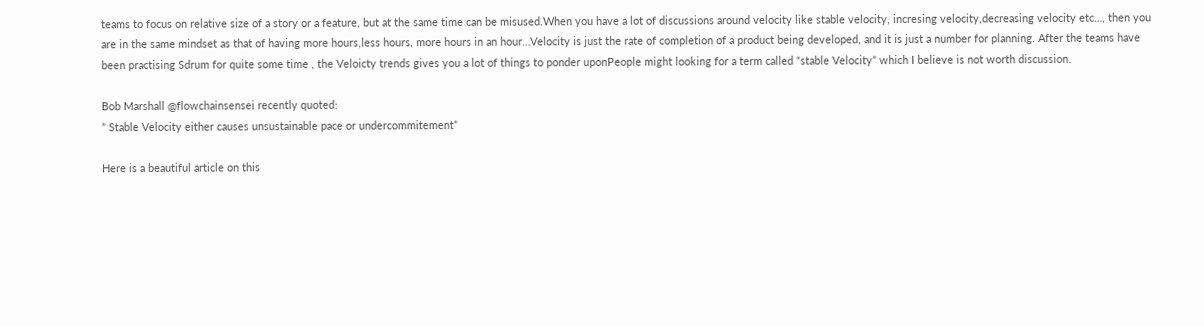teams to focus on relative size of a story or a feature, but at the same time can be misused.When you have a lot of discussions around velocity like stable velocity, incresing velocity,decreasing velocity etc…, then you are in the same mindset as that of having more hours,less hours, more hours in an hour…Velocity is just the rate of completion of a product being developed, and it is just a number for planning. After the teams have been practising Sdrum for quite some time , the Veloicty trends gives you a lot of things to ponder uponPeople might looking for a term called “stable Velocity” which I believe is not worth discussion.

Bob Marshall @flowchainsensei recently quoted:
” Stable Velocity either causes unsustainable pace or undercommitement”

Here is a beautiful article on this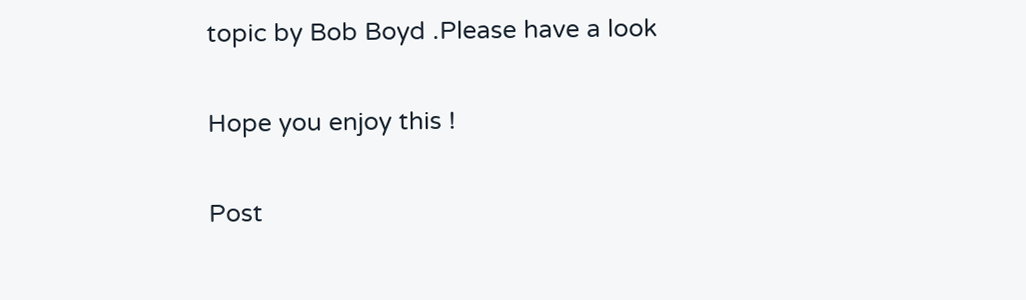topic by Bob Boyd .Please have a look

Hope you enjoy this !

Post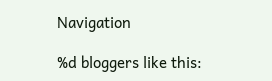Navigation

%d bloggers like this: